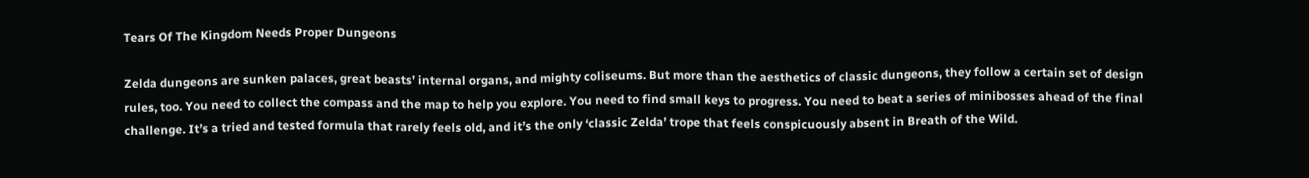Tears Of The Kingdom Needs Proper Dungeons

Zelda dungeons are sunken palaces, great beasts’ internal organs, and mighty coliseums. But more than the aesthetics of classic dungeons, they follow a certain set of design rules, too. You need to collect the compass and the map to help you explore. You need to find small keys to progress. You need to beat a series of minibosses ahead of the final challenge. It’s a tried and tested formula that rarely feels old, and it’s the only ‘classic Zelda’ trope that feels conspicuously absent in Breath of the Wild.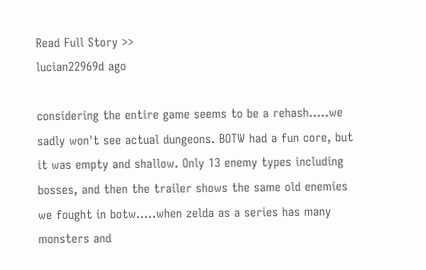Read Full Story >>
lucian22969d ago

considering the entire game seems to be a rehash.....we sadly won't see actual dungeons. BOTW had a fun core, but it was empty and shallow. Only 13 enemy types including bosses, and then the trailer shows the same old enemies we fought in botw.....when zelda as a series has many monsters and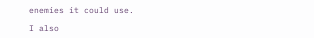enemies it could use.

I also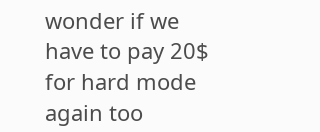wonder if we have to pay 20$ for hard mode again too